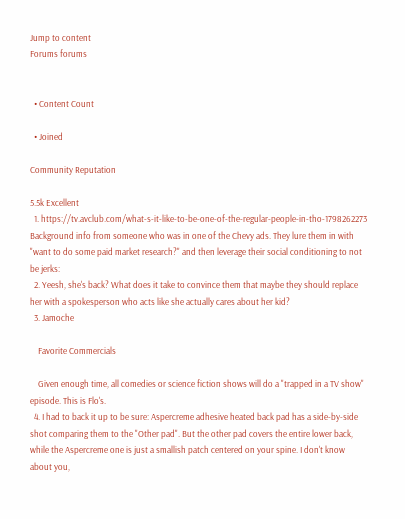Jump to content
Forums forums


  • Content Count

  • Joined

Community Reputation

5.5k Excellent
  1. https://tv.avclub.com/what-s-it-like-to-be-one-of-the-regular-people-in-tho-1798262273 Background info from someone who was in one of the Chevy ads. They lure them in with "want to do some paid market research?" and then leverage their social conditioning to not be jerks:
  2. Yeesh, she's back? What does it take to convince them that maybe they should replace her with a spokesperson who acts like she actually cares about her kid?
  3. Jamoche

    Favorite Commercials

    Given enough time, all comedies or science fiction shows will do a "trapped in a TV show" episode. This is Flo's.
  4. I had to back it up to be sure: Aspercreme adhesive heated back pad has a side-by-side shot comparing them to the "Other pad". But the other pad covers the entire lower back, while the Aspercreme one is just a smallish patch centered on your spine. I don't know about you,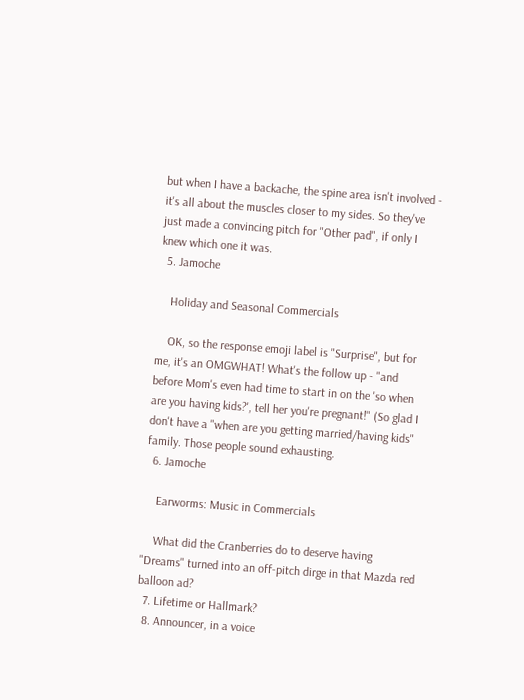but when I have a backache, the spine area isn't involved - it's all about the muscles closer to my sides. So they've just made a convincing pitch for "Other pad", if only I knew which one it was.
  5. Jamoche

    Holiday and Seasonal Commercials

    OK, so the response emoji label is "Surprise", but for me, it's an OMGWHAT! What's the follow up - "and before Mom's even had time to start in on the 'so when are you having kids?', tell her you're pregnant!" (So glad I don't have a "when are you getting married/having kids" family. Those people sound exhausting.
  6. Jamoche

    Earworms: Music in Commercials

    What did the Cranberries do to deserve having "Dreams" turned into an off-pitch dirge in that Mazda red balloon ad?
  7. Lifetime or Hallmark?
  8. Announcer, in a voice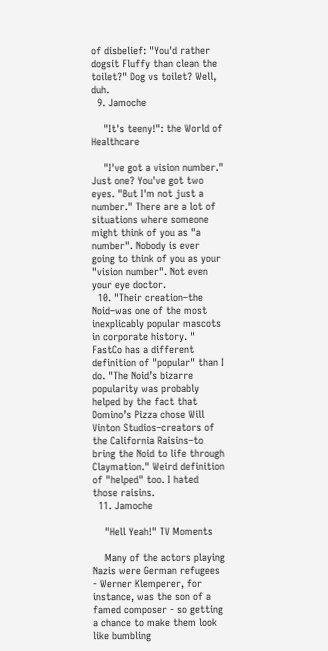of disbelief: "You'd rather dogsit Fluffy than clean the toilet?" Dog vs toilet? Well, duh.
  9. Jamoche

    "It's teeny!": the World of Healthcare

    "I've got a vision number." Just one? You've got two eyes. "But I'm not just a number." There are a lot of situations where someone might think of you as "a number". Nobody is ever going to think of you as your "vision number". Not even your eye doctor.
  10. "Their creation–the Noid–was one of the most inexplicably popular mascots in corporate history. " FastCo has a different definition of "popular" than I do. "The Noid’s bizarre popularity was probably helped by the fact that Domino’s Pizza chose Will Vinton Studios–creators of the California Raisins–to bring the Noid to life through Claymation." Weird definition of "helped" too. I hated those raisins.
  11. Jamoche

    "Hell Yeah!" TV Moments

    Many of the actors playing Nazis were German refugees - Werner Klemperer, for instance, was the son of a famed composer - so getting a chance to make them look like bumbling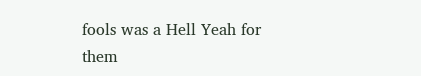fools was a Hell Yeah for them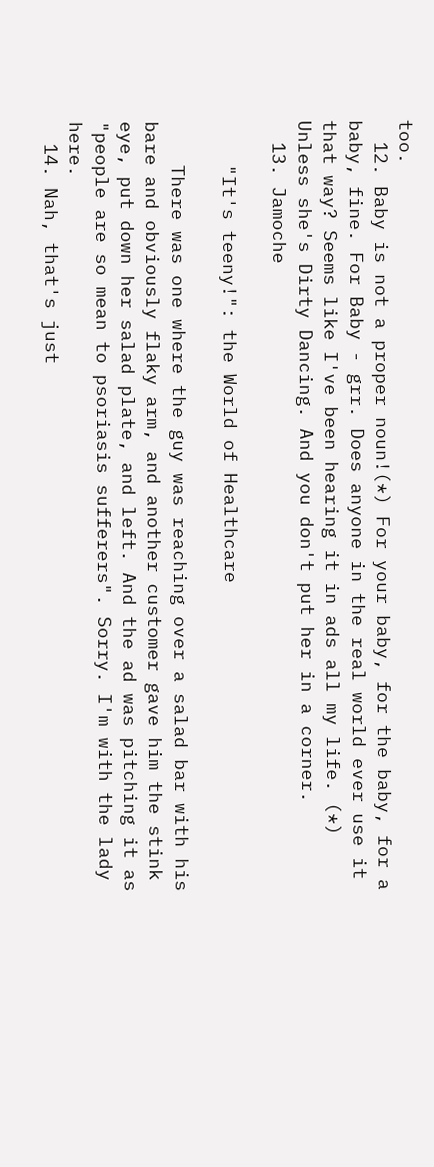too.
  12. Baby is not a proper noun!(*) For your baby, for the baby, for a baby, fine. For Baby - grr. Does anyone in the real world ever use it that way? Seems like I've been hearing it in ads all my life. (*) Unless she's Dirty Dancing. And you don't put her in a corner.
  13. Jamoche

    "It's teeny!": the World of Healthcare

    There was one where the guy was reaching over a salad bar with his bare and obviously flaky arm, and another customer gave him the stink eye, put down her salad plate, and left. And the ad was pitching it as "people are so mean to psoriasis sufferers". Sorry. I'm with the lady here.
  14. Nah, that's just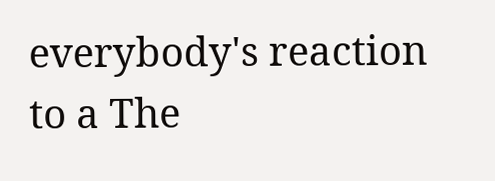everybody's reaction to a The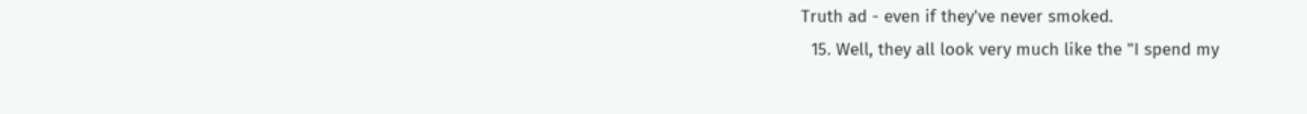Truth ad - even if they've never smoked.
  15. Well, they all look very much like the "I spend my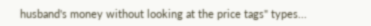husband's money without looking at the price tags" types...